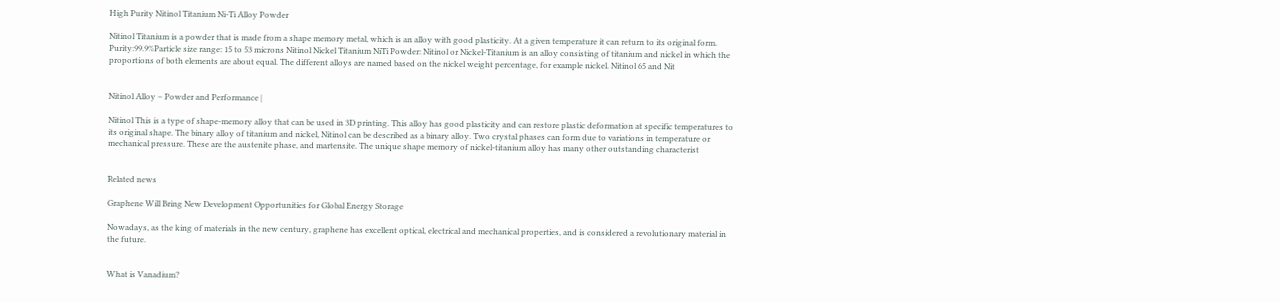High Purity Nitinol Titanium Ni-Ti Alloy Powder

Nitinol Titanium is a powder that is made from a shape memory metal, which is an alloy with good plasticity. At a given temperature it can return to its original form. Purity:99.9%Particle size range: 15 to 53 microns Nitinol Nickel Titanium NiTi Powder: Nitinol or Nickel-Titanium is an alloy consisting of titanium and nickel in which the proportions of both elements are about equal. The different alloys are named based on the nickel weight percentage, for example nickel. Nitinol 65 and Nit


Nitinol Alloy – Powder and Performance |

Nitinol This is a type of shape-memory alloy that can be used in 3D printing. This alloy has good plasticity and can restore plastic deformation at specific temperatures to its original shape. The binary alloy of titanium and nickel, Nitinol can be described as a binary alloy. Two crystal phases can form due to variations in temperature or mechanical pressure. These are the austenite phase, and martensite. The unique shape memory of nickel-titanium alloy has many other outstanding characterist


Related news

Graphene Will Bring New Development Opportunities for Global Energy Storage

Nowadays, as the king of materials in the new century, graphene has excellent optical, electrical and mechanical properties, and is considered a revolutionary material in the future.


What is Vanadium?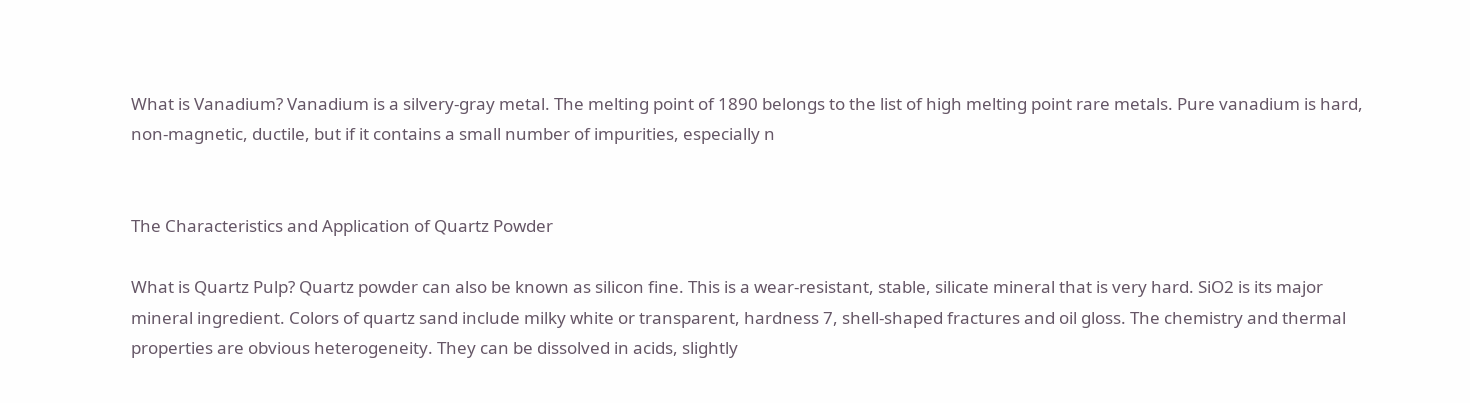What is Vanadium? Vanadium is a silvery-gray metal. The melting point of 1890 belongs to the list of high melting point rare metals. Pure vanadium is hard, non-magnetic, ductile, but if it contains a small number of impurities, especially n


The Characteristics and Application of Quartz Powder

What is Quartz Pulp? Quartz powder can also be known as silicon fine. This is a wear-resistant, stable, silicate mineral that is very hard. SiO2 is its major mineral ingredient. Colors of quartz sand include milky white or transparent, hardness 7, shell-shaped fractures and oil gloss. The chemistry and thermal properties are obvious heterogeneity. They can be dissolved in acids, slightly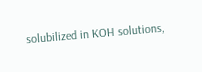solubilized in KOH solutions,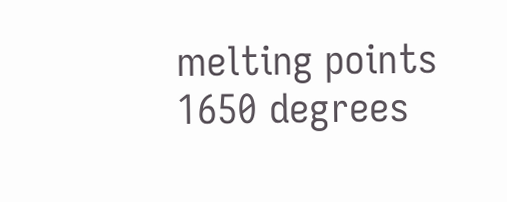melting points 1650 degrees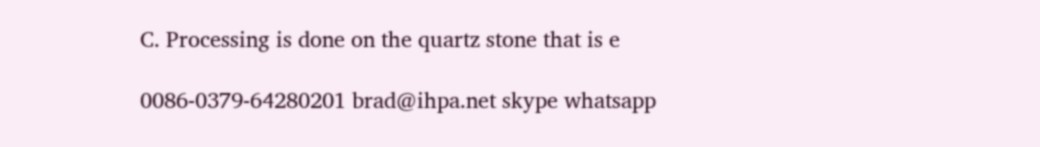C. Processing is done on the quartz stone that is e

0086-0379-64280201 brad@ihpa.net skype whatsapp